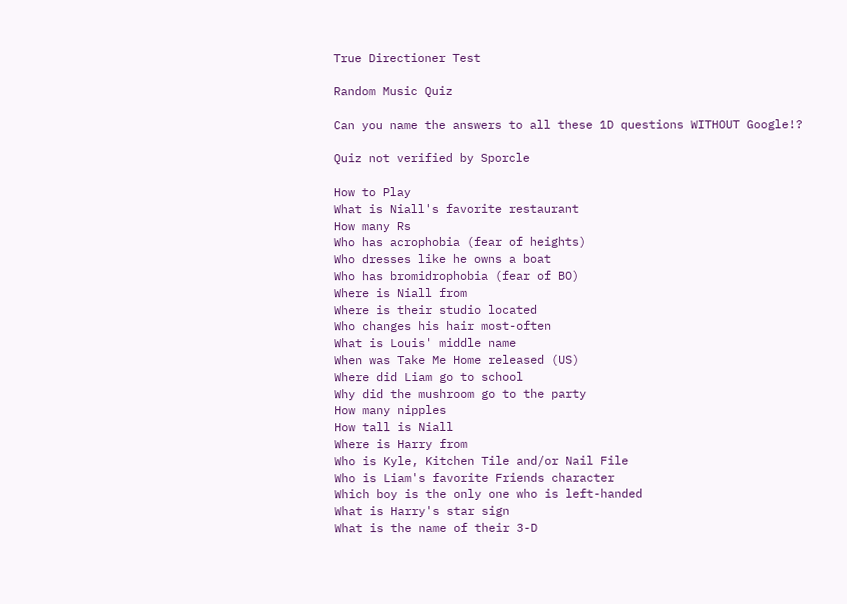True Directioner Test

Random Music Quiz

Can you name the answers to all these 1D questions WITHOUT Google!?

Quiz not verified by Sporcle

How to Play
What is Niall's favorite restaurant
How many Rs
Who has acrophobia (fear of heights)
Who dresses like he owns a boat
Who has bromidrophobia (fear of BO)
Where is Niall from
Where is their studio located
Who changes his hair most-often
What is Louis' middle name
When was Take Me Home released (US)
Where did Liam go to school
Why did the mushroom go to the party
How many nipples
How tall is Niall
Where is Harry from
Who is Kyle, Kitchen Tile and/or Nail File
Who is Liam's favorite Friends character
Which boy is the only one who is left-handed
What is Harry's star sign
What is the name of their 3-D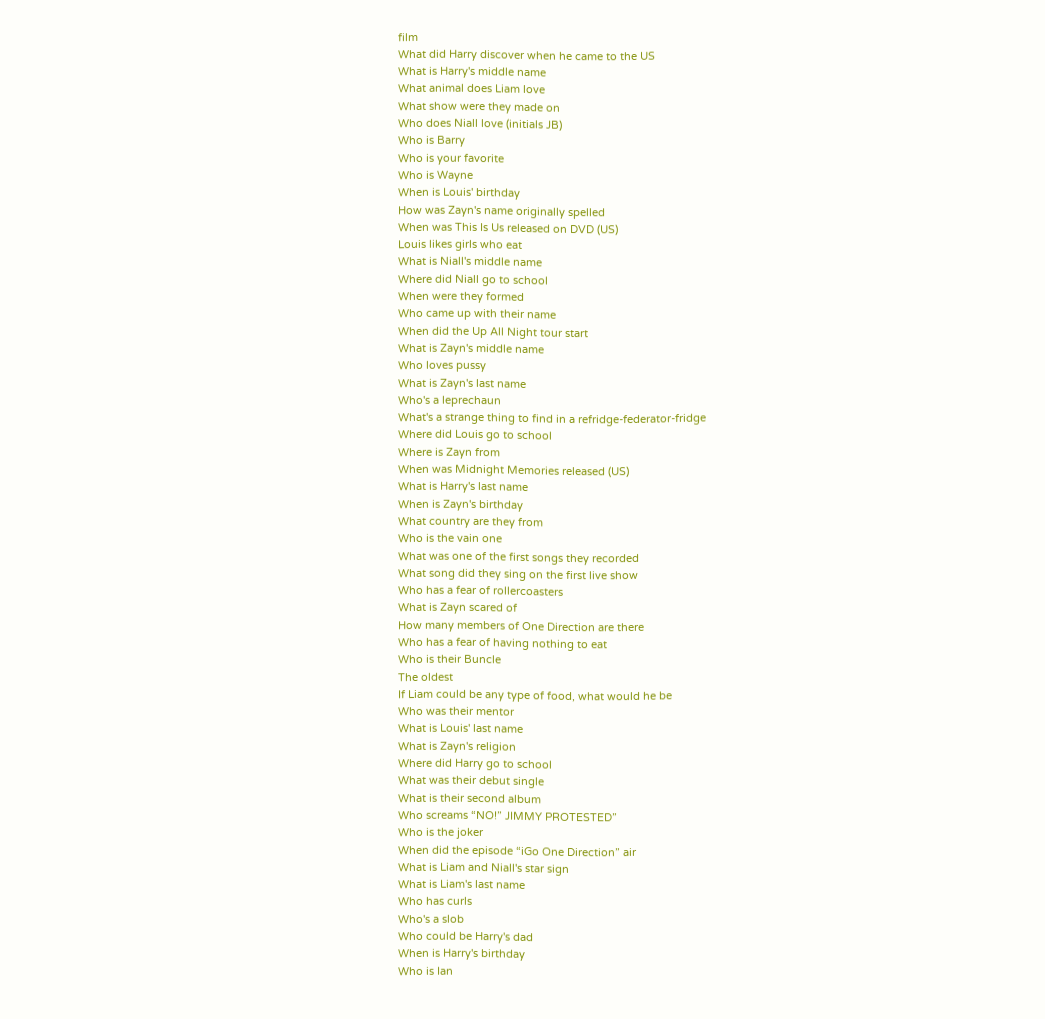film
What did Harry discover when he came to the US
What is Harry's middle name
What animal does Liam love
What show were they made on
Who does Niall love (initials JB)
Who is Barry
Who is your favorite
Who is Wayne
When is Louis' birthday
How was Zayn's name originally spelled
When was This Is Us released on DVD (US)
Louis likes girls who eat
What is Niall's middle name
Where did Niall go to school
When were they formed
Who came up with their name
When did the Up All Night tour start
What is Zayn's middle name
Who loves pussy
What is Zayn's last name
Who's a leprechaun
What's a strange thing to find in a refridge-federator-fridge
Where did Louis go to school
Where is Zayn from
When was Midnight Memories released (US)
What is Harry's last name
When is Zayn's birthday
What country are they from
Who is the vain one
What was one of the first songs they recorded
What song did they sing on the first live show
Who has a fear of rollercoasters
What is Zayn scared of
How many members of One Direction are there
Who has a fear of having nothing to eat
Who is their Buncle
The oldest
If Liam could be any type of food, what would he be
Who was their mentor
What is Louis' last name
What is Zayn's religion
Where did Harry go to school
What was their debut single
What is their second album
Who screams “NO!” JIMMY PROTESTED”
Who is the joker
When did the episode “iGo One Direction” air
What is Liam and Niall's star sign
What is Liam's last name
Who has curls
Who's a slob
Who could be Harry's dad
When is Harry's birthday
Who is Ian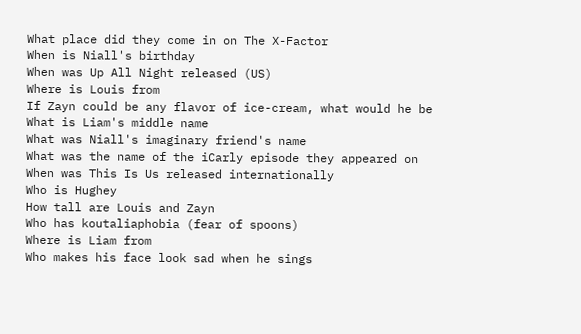What place did they come in on The X-Factor
When is Niall's birthday
When was Up All Night released (US)
Where is Louis from
If Zayn could be any flavor of ice-cream, what would he be
What is Liam's middle name
What was Niall's imaginary friend's name
What was the name of the iCarly episode they appeared on
When was This Is Us released internationally
Who is Hughey
How tall are Louis and Zayn
Who has koutaliaphobia (fear of spoons)
Where is Liam from
Who makes his face look sad when he sings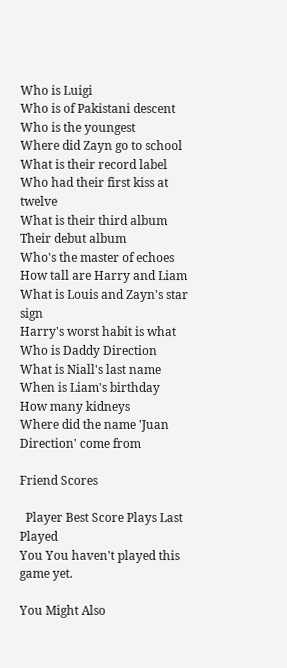Who is Luigi
Who is of Pakistani descent
Who is the youngest
Where did Zayn go to school
What is their record label
Who had their first kiss at twelve
What is their third album
Their debut album
Who's the master of echoes
How tall are Harry and Liam
What is Louis and Zayn's star sign
Harry's worst habit is what
Who is Daddy Direction
What is Niall's last name
When is Liam's birthday
How many kidneys
Where did the name 'Juan Direction' come from

Friend Scores

  Player Best Score Plays Last Played
You You haven't played this game yet.

You Might Also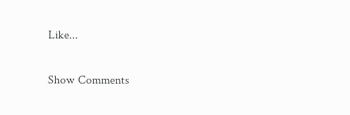Like...

Show Comments